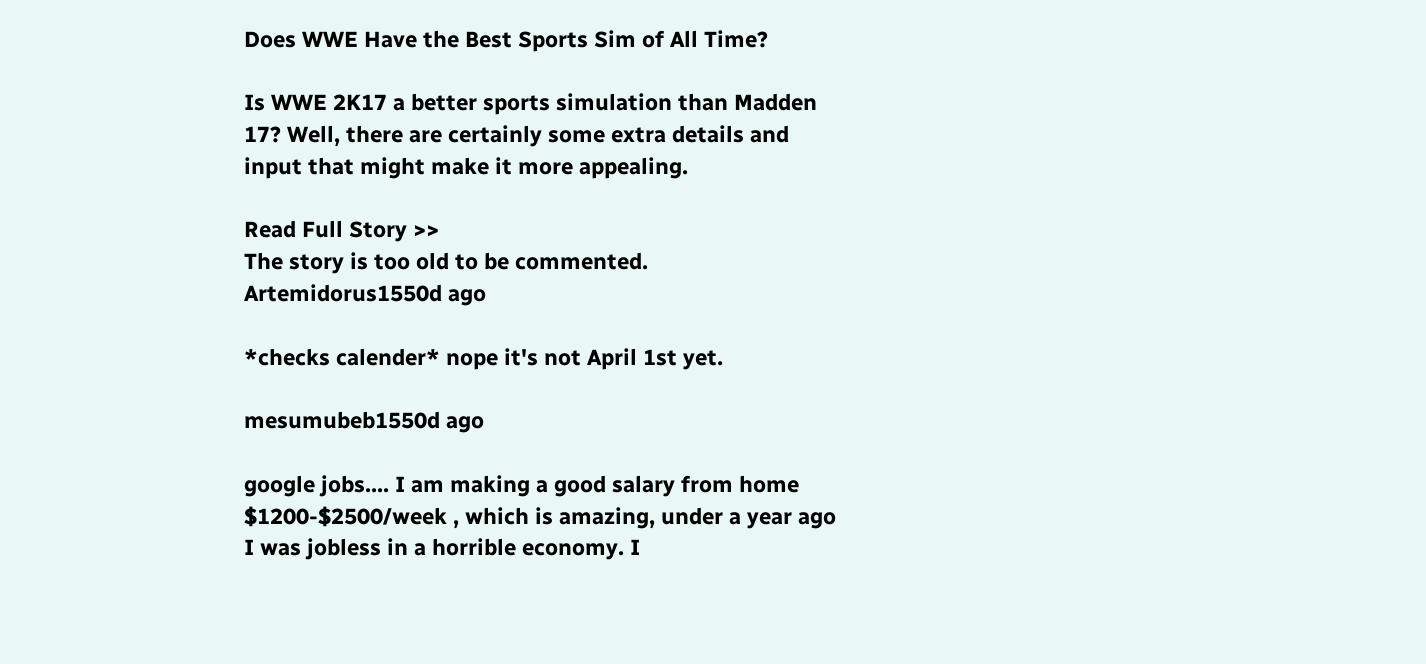Does WWE Have the Best Sports Sim of All Time?

Is WWE 2K17 a better sports simulation than Madden 17? Well, there are certainly some extra details and input that might make it more appealing.

Read Full Story >>
The story is too old to be commented.
Artemidorus1550d ago

*checks calender* nope it's not April 1st yet.

mesumubeb1550d ago

google jobs.... I am making a good salary from home $1200-$2500/week , which is amazing, under a year ago I was jobless in a horrible economy. I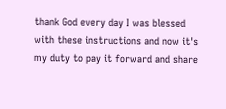thank God every day I was blessed with these instructions and now it's my duty to pay it forward and share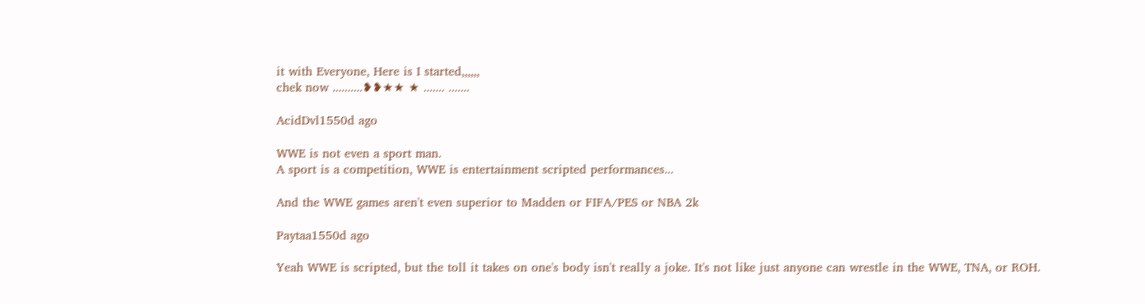it with Everyone, Here is I started,,,,,,
chek now ..........❥❥★★ ★ ....... .......

AcidDvl1550d ago

WWE is not even a sport man.
A sport is a competition, WWE is entertainment scripted performances...

And the WWE games aren't even superior to Madden or FIFA/PES or NBA 2k

Paytaa1550d ago

Yeah WWE is scripted, but the toll it takes on one's body isn't really a joke. It's not like just anyone can wrestle in the WWE, TNA, or ROH.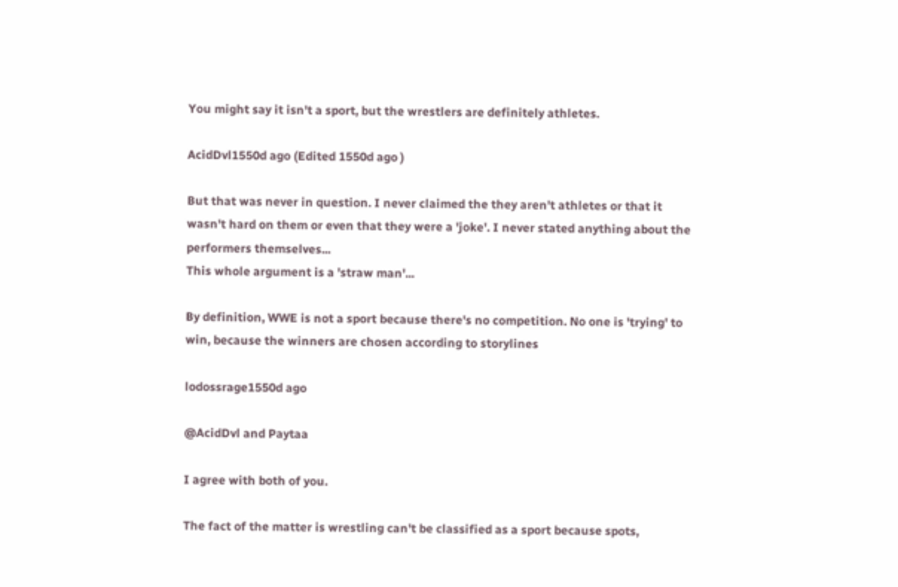You might say it isn't a sport, but the wrestlers are definitely athletes.

AcidDvl1550d ago (Edited 1550d ago )

But that was never in question. I never claimed the they aren't athletes or that it wasn't hard on them or even that they were a 'joke'. I never stated anything about the performers themselves...
This whole argument is a 'straw man'...

By definition, WWE is not a sport because there's no competition. No one is 'trying' to win, because the winners are chosen according to storylines

lodossrage1550d ago

@AcidDvl and Paytaa

I agree with both of you.

The fact of the matter is wrestling can't be classified as a sport because spots,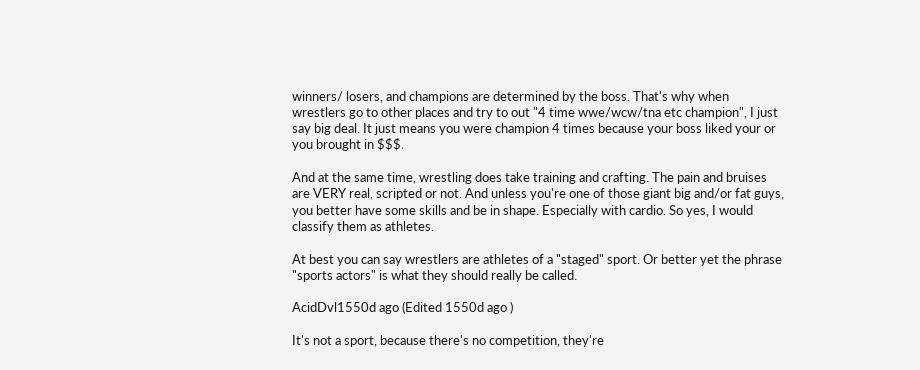winners/ losers, and champions are determined by the boss. That's why when wrestlers go to other places and try to out "4 time wwe/wcw/tna etc champion", I just say big deal. It just means you were champion 4 times because your boss liked your or you brought in $$$.

And at the same time, wrestling does take training and crafting. The pain and bruises are VERY real, scripted or not. And unless you're one of those giant big and/or fat guys, you better have some skills and be in shape. Especially with cardio. So yes, I would classify them as athletes.

At best you can say wrestlers are athletes of a "staged" sport. Or better yet the phrase "sports actors" is what they should really be called.

AcidDvl1550d ago (Edited 1550d ago )

It's not a sport, because there's no competition, they're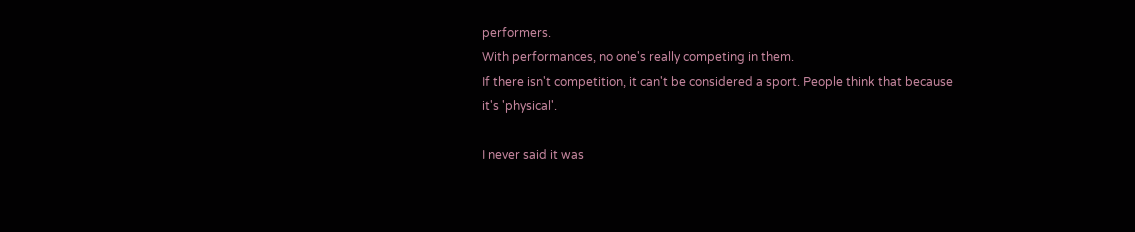performers.
With performances, no one's really competing in them.
If there isn't competition, it can't be considered a sport. People think that because it's 'physical'.

I never said it was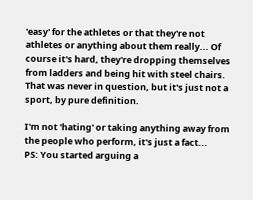'easy' for the athletes or that they're not athletes or anything about them really... Of course it's hard, they're dropping themselves from ladders and being hit with steel chairs. That was never in question, but it's just not a sport, by pure definition.

I'm not 'hating' or taking anything away from the people who perform, it's just a fact...
PS: You started arguing a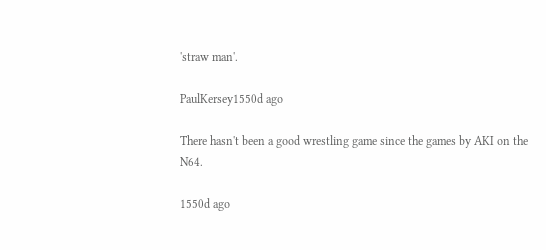'straw man'.

PaulKersey1550d ago

There hasn't been a good wrestling game since the games by AKI on the N64.

1550d ago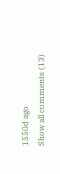1550d ago
Show all comments (13)